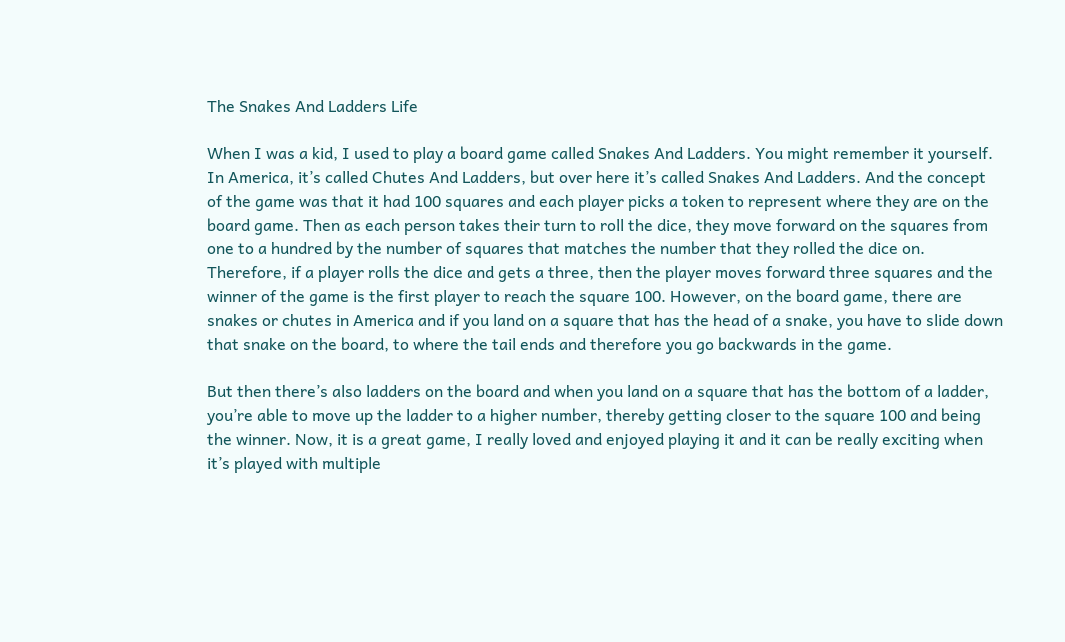The Snakes And Ladders Life

When I was a kid, I used to play a board game called Snakes And Ladders. You might remember it yourself. In America, it’s called Chutes And Ladders, but over here it’s called Snakes And Ladders. And the concept of the game was that it had 100 squares and each player picks a token to represent where they are on the board game. Then as each person takes their turn to roll the dice, they move forward on the squares from one to a hundred by the number of squares that matches the number that they rolled the dice on. Therefore, if a player rolls the dice and gets a three, then the player moves forward three squares and the winner of the game is the first player to reach the square 100. However, on the board game, there are snakes or chutes in America and if you land on a square that has the head of a snake, you have to slide down that snake on the board, to where the tail ends and therefore you go backwards in the game.

But then there’s also ladders on the board and when you land on a square that has the bottom of a ladder, you’re able to move up the ladder to a higher number, thereby getting closer to the square 100 and being the winner. Now, it is a great game, I really loved and enjoyed playing it and it can be really exciting when it’s played with multiple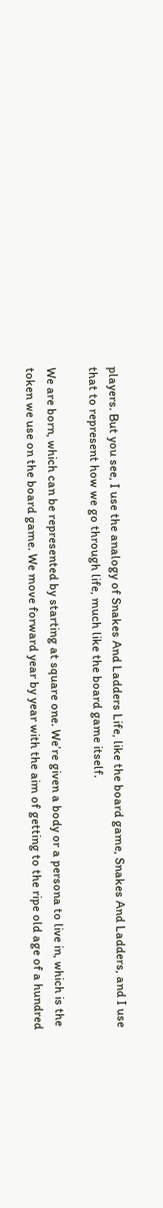players. But you see, I use the analogy of Snakes And Ladders Life, like the board game, Snakes And Ladders, and I use that to represent how we go through life, much like the board game itself.

We are born, which can be represented by starting at square one. We’re given a body or a persona to live in, which is the token we use on the board game. We move forward year by year with the aim of getting to the ripe old age of a hundred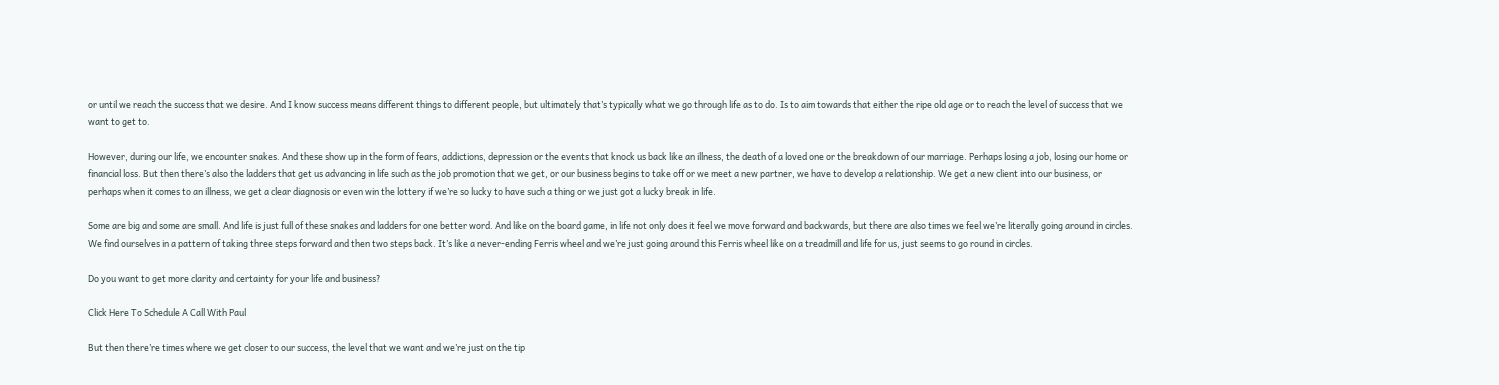or until we reach the success that we desire. And I know success means different things to different people, but ultimately that’s typically what we go through life as to do. Is to aim towards that either the ripe old age or to reach the level of success that we want to get to.

However, during our life, we encounter snakes. And these show up in the form of fears, addictions, depression or the events that knock us back like an illness, the death of a loved one or the breakdown of our marriage. Perhaps losing a job, losing our home or financial loss. But then there’s also the ladders that get us advancing in life such as the job promotion that we get, or our business begins to take off or we meet a new partner, we have to develop a relationship. We get a new client into our business, or perhaps when it comes to an illness, we get a clear diagnosis or even win the lottery if we’re so lucky to have such a thing or we just got a lucky break in life.

Some are big and some are small. And life is just full of these snakes and ladders for one better word. And like on the board game, in life not only does it feel we move forward and backwards, but there are also times we feel we’re literally going around in circles. We find ourselves in a pattern of taking three steps forward and then two steps back. It’s like a never-ending Ferris wheel and we’re just going around this Ferris wheel like on a treadmill and life for us, just seems to go round in circles.

Do you want to get more clarity and certainty for your life and business?

Click Here To Schedule A Call With Paul

But then there’re times where we get closer to our success, the level that we want and we’re just on the tip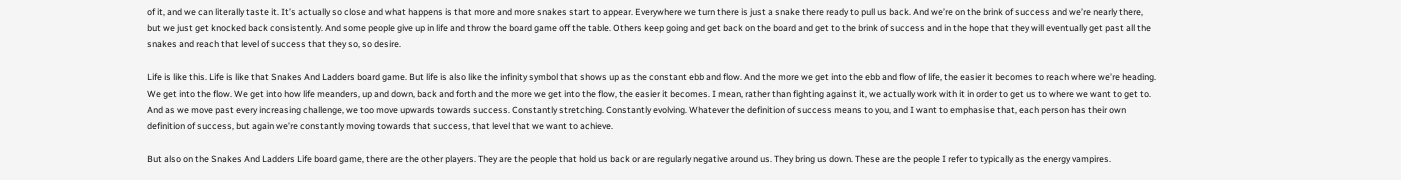of it, and we can literally taste it. It’s actually so close and what happens is that more and more snakes start to appear. Everywhere we turn there is just a snake there ready to pull us back. And we’re on the brink of success and we’re nearly there, but we just get knocked back consistently. And some people give up in life and throw the board game off the table. Others keep going and get back on the board and get to the brink of success and in the hope that they will eventually get past all the snakes and reach that level of success that they so, so desire.

Life is like this. Life is like that Snakes And Ladders board game. But life is also like the infinity symbol that shows up as the constant ebb and flow. And the more we get into the ebb and flow of life, the easier it becomes to reach where we’re heading. We get into the flow. We get into how life meanders, up and down, back and forth and the more we get into the flow, the easier it becomes. I mean, rather than fighting against it, we actually work with it in order to get us to where we want to get to. And as we move past every increasing challenge, we too move upwards towards success. Constantly stretching. Constantly evolving. Whatever the definition of success means to you, and I want to emphasise that, each person has their own definition of success, but again we’re constantly moving towards that success, that level that we want to achieve.

But also on the Snakes And Ladders Life board game, there are the other players. They are the people that hold us back or are regularly negative around us. They bring us down. These are the people I refer to typically as the energy vampires.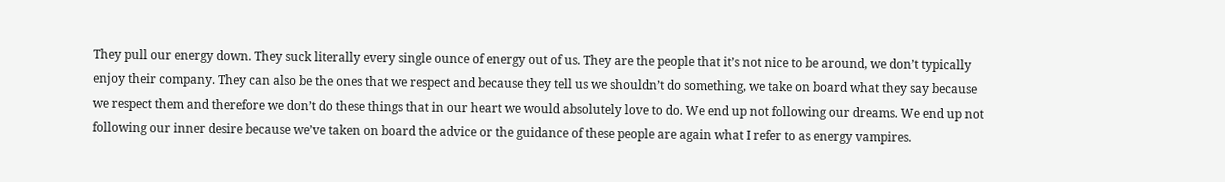They pull our energy down. They suck literally every single ounce of energy out of us. They are the people that it’s not nice to be around, we don’t typically enjoy their company. They can also be the ones that we respect and because they tell us we shouldn’t do something, we take on board what they say because we respect them and therefore we don’t do these things that in our heart we would absolutely love to do. We end up not following our dreams. We end up not following our inner desire because we’ve taken on board the advice or the guidance of these people are again what I refer to as energy vampires.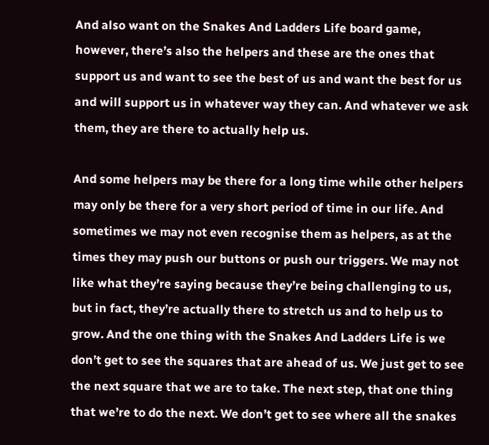And also want on the Snakes And Ladders Life board game, however, there’s also the helpers and these are the ones that support us and want to see the best of us and want the best for us and will support us in whatever way they can. And whatever we ask them, they are there to actually help us.

And some helpers may be there for a long time while other helpers may only be there for a very short period of time in our life. And sometimes we may not even recognise them as helpers, as at the times they may push our buttons or push our triggers. We may not like what they’re saying because they’re being challenging to us, but in fact, they’re actually there to stretch us and to help us to grow. And the one thing with the Snakes And Ladders Life is we don’t get to see the squares that are ahead of us. We just get to see the next square that we are to take. The next step, that one thing that we’re to do the next. We don’t get to see where all the snakes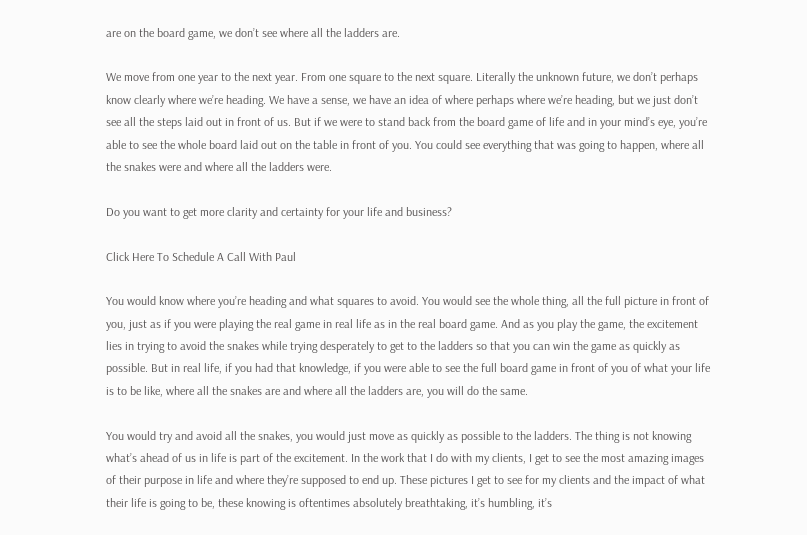are on the board game, we don’t see where all the ladders are.

We move from one year to the next year. From one square to the next square. Literally the unknown future, we don’t perhaps know clearly where we’re heading. We have a sense, we have an idea of where perhaps where we’re heading, but we just don’t see all the steps laid out in front of us. But if we were to stand back from the board game of life and in your mind’s eye, you’re able to see the whole board laid out on the table in front of you. You could see everything that was going to happen, where all the snakes were and where all the ladders were.

Do you want to get more clarity and certainty for your life and business?

Click Here To Schedule A Call With Paul

You would know where you’re heading and what squares to avoid. You would see the whole thing, all the full picture in front of you, just as if you were playing the real game in real life as in the real board game. And as you play the game, the excitement lies in trying to avoid the snakes while trying desperately to get to the ladders so that you can win the game as quickly as possible. But in real life, if you had that knowledge, if you were able to see the full board game in front of you of what your life is to be like, where all the snakes are and where all the ladders are, you will do the same.

You would try and avoid all the snakes, you would just move as quickly as possible to the ladders. The thing is not knowing what’s ahead of us in life is part of the excitement. In the work that I do with my clients, I get to see the most amazing images of their purpose in life and where they’re supposed to end up. These pictures I get to see for my clients and the impact of what their life is going to be, these knowing is oftentimes absolutely breathtaking, it’s humbling, it’s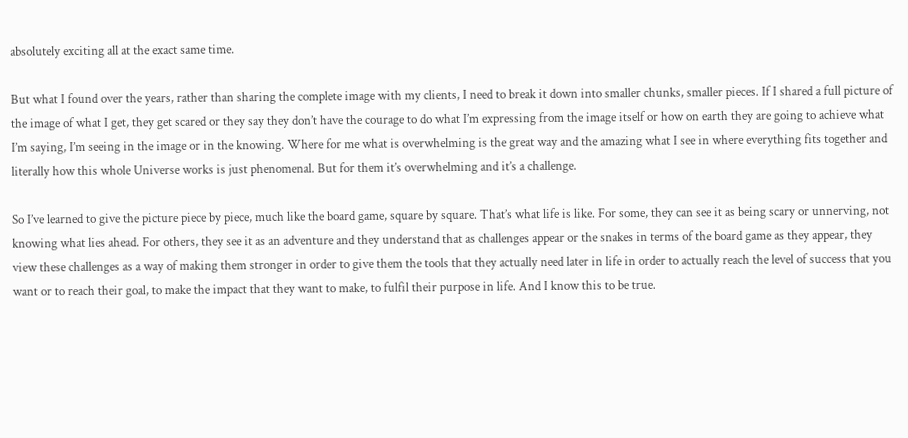absolutely exciting all at the exact same time.

But what I found over the years, rather than sharing the complete image with my clients, I need to break it down into smaller chunks, smaller pieces. If I shared a full picture of the image of what I get, they get scared or they say they don’t have the courage to do what I’m expressing from the image itself or how on earth they are going to achieve what I’m saying, I’m seeing in the image or in the knowing. Where for me what is overwhelming is the great way and the amazing what I see in where everything fits together and literally how this whole Universe works is just phenomenal. But for them it’s overwhelming and it’s a challenge.

So I’ve learned to give the picture piece by piece, much like the board game, square by square. That’s what life is like. For some, they can see it as being scary or unnerving, not knowing what lies ahead. For others, they see it as an adventure and they understand that as challenges appear or the snakes in terms of the board game as they appear, they view these challenges as a way of making them stronger in order to give them the tools that they actually need later in life in order to actually reach the level of success that you want or to reach their goal, to make the impact that they want to make, to fulfil their purpose in life. And I know this to be true.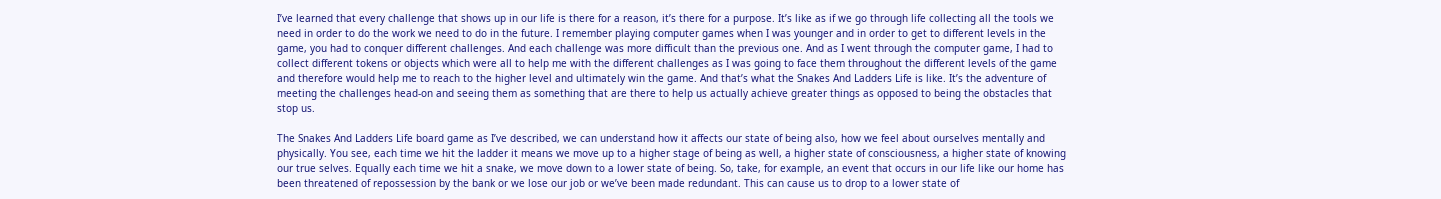I’ve learned that every challenge that shows up in our life is there for a reason, it’s there for a purpose. It’s like as if we go through life collecting all the tools we need in order to do the work we need to do in the future. I remember playing computer games when I was younger and in order to get to different levels in the game, you had to conquer different challenges. And each challenge was more difficult than the previous one. And as I went through the computer game, I had to collect different tokens or objects which were all to help me with the different challenges as I was going to face them throughout the different levels of the game and therefore would help me to reach to the higher level and ultimately win the game. And that’s what the Snakes And Ladders Life is like. It’s the adventure of meeting the challenges head-on and seeing them as something that are there to help us actually achieve greater things as opposed to being the obstacles that stop us.

The Snakes And Ladders Life board game as I’ve described, we can understand how it affects our state of being also, how we feel about ourselves mentally and physically. You see, each time we hit the ladder it means we move up to a higher stage of being as well, a higher state of consciousness, a higher state of knowing our true selves. Equally each time we hit a snake, we move down to a lower state of being. So, take, for example, an event that occurs in our life like our home has been threatened of repossession by the bank or we lose our job or we’ve been made redundant. This can cause us to drop to a lower state of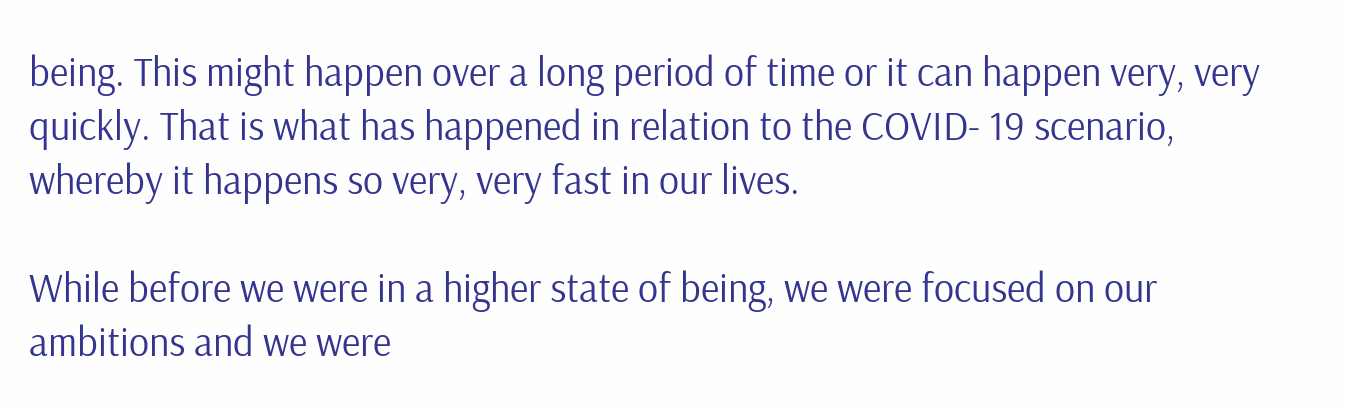being. This might happen over a long period of time or it can happen very, very quickly. That is what has happened in relation to the COVID- 19 scenario, whereby it happens so very, very fast in our lives.

While before we were in a higher state of being, we were focused on our ambitions and we were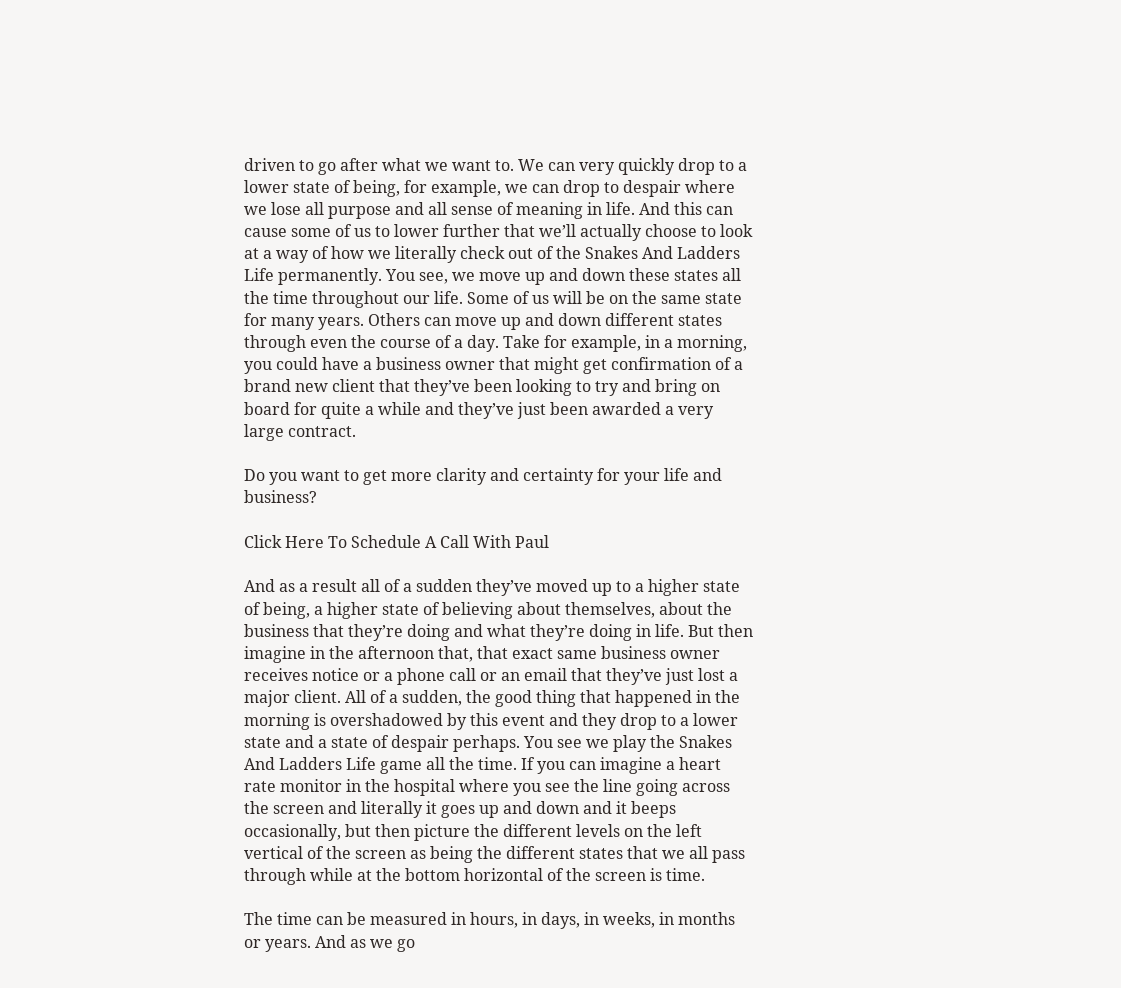driven to go after what we want to. We can very quickly drop to a lower state of being, for example, we can drop to despair where we lose all purpose and all sense of meaning in life. And this can cause some of us to lower further that we’ll actually choose to look at a way of how we literally check out of the Snakes And Ladders Life permanently. You see, we move up and down these states all the time throughout our life. Some of us will be on the same state for many years. Others can move up and down different states through even the course of a day. Take for example, in a morning, you could have a business owner that might get confirmation of a brand new client that they’ve been looking to try and bring on board for quite a while and they’ve just been awarded a very large contract.

Do you want to get more clarity and certainty for your life and business?

Click Here To Schedule A Call With Paul

And as a result all of a sudden they’ve moved up to a higher state of being, a higher state of believing about themselves, about the business that they’re doing and what they’re doing in life. But then imagine in the afternoon that, that exact same business owner receives notice or a phone call or an email that they’ve just lost a major client. All of a sudden, the good thing that happened in the morning is overshadowed by this event and they drop to a lower state and a state of despair perhaps. You see we play the Snakes And Ladders Life game all the time. If you can imagine a heart rate monitor in the hospital where you see the line going across the screen and literally it goes up and down and it beeps occasionally, but then picture the different levels on the left vertical of the screen as being the different states that we all pass through while at the bottom horizontal of the screen is time.

The time can be measured in hours, in days, in weeks, in months or years. And as we go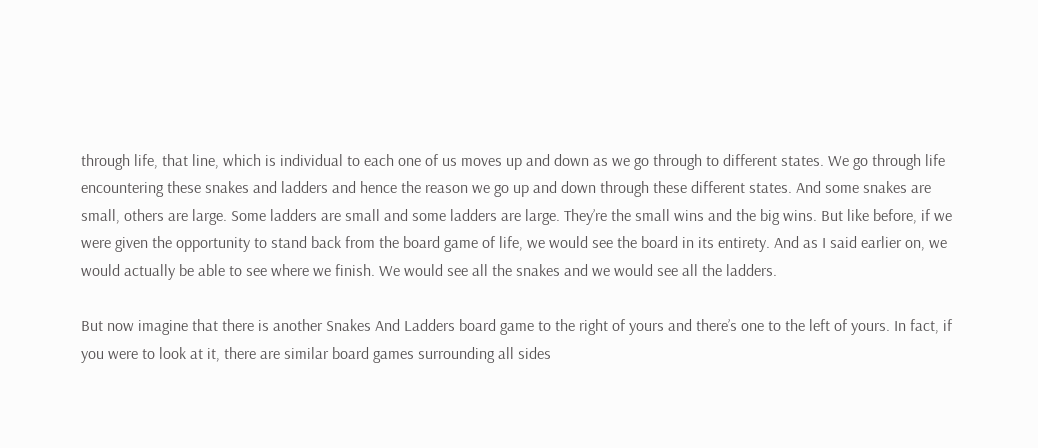through life, that line, which is individual to each one of us moves up and down as we go through to different states. We go through life encountering these snakes and ladders and hence the reason we go up and down through these different states. And some snakes are small, others are large. Some ladders are small and some ladders are large. They’re the small wins and the big wins. But like before, if we were given the opportunity to stand back from the board game of life, we would see the board in its entirety. And as I said earlier on, we would actually be able to see where we finish. We would see all the snakes and we would see all the ladders.

But now imagine that there is another Snakes And Ladders board game to the right of yours and there’s one to the left of yours. In fact, if you were to look at it, there are similar board games surrounding all sides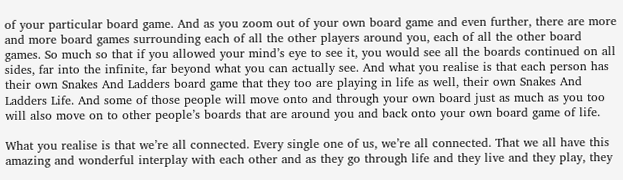of your particular board game. And as you zoom out of your own board game and even further, there are more and more board games surrounding each of all the other players around you, each of all the other board games. So much so that if you allowed your mind’s eye to see it, you would see all the boards continued on all sides, far into the infinite, far beyond what you can actually see. And what you realise is that each person has their own Snakes And Ladders board game that they too are playing in life as well, their own Snakes And Ladders Life. And some of those people will move onto and through your own board just as much as you too will also move on to other people’s boards that are around you and back onto your own board game of life.

What you realise is that we’re all connected. Every single one of us, we’re all connected. That we all have this amazing and wonderful interplay with each other and as they go through life and they live and they play, they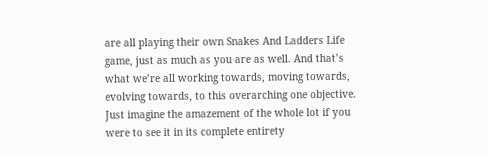are all playing their own Snakes And Ladders Life game, just as much as you are as well. And that’s what we’re all working towards, moving towards, evolving towards, to this overarching one objective. Just imagine the amazement of the whole lot if you were to see it in its complete entirety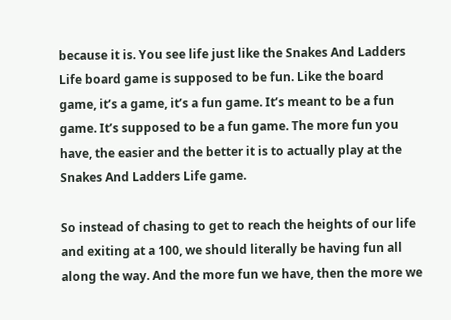because it is. You see life just like the Snakes And Ladders Life board game is supposed to be fun. Like the board game, it’s a game, it’s a fun game. It’s meant to be a fun game. It’s supposed to be a fun game. The more fun you have, the easier and the better it is to actually play at the Snakes And Ladders Life game.

So instead of chasing to get to reach the heights of our life and exiting at a 100, we should literally be having fun all along the way. And the more fun we have, then the more we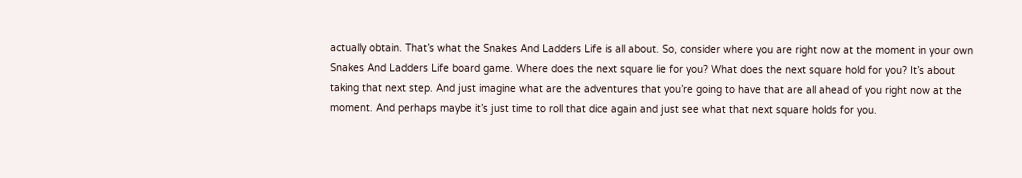actually obtain. That’s what the Snakes And Ladders Life is all about. So, consider where you are right now at the moment in your own Snakes And Ladders Life board game. Where does the next square lie for you? What does the next square hold for you? It’s about taking that next step. And just imagine what are the adventures that you’re going to have that are all ahead of you right now at the moment. And perhaps maybe it’s just time to roll that dice again and just see what that next square holds for you.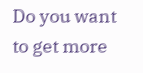Do you want to get more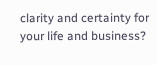clarity and certainty for your life and business?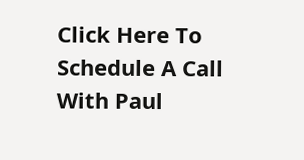Click Here To Schedule A Call With Paul